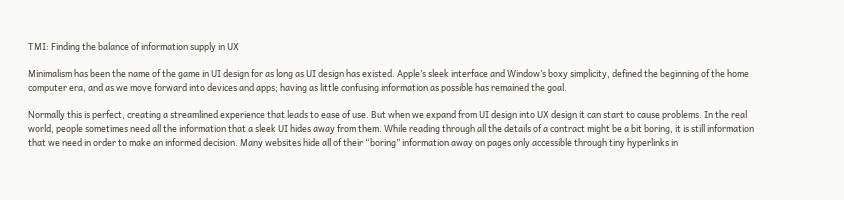TMI: Finding the balance of information supply in UX

Minimalism has been the name of the game in UI design for as long as UI design has existed. Apple’s sleek interface and Window’s boxy simplicity, defined the beginning of the home computer era, and as we move forward into devices and apps; having as little confusing information as possible has remained the goal.

Normally this is perfect, creating a streamlined experience that leads to ease of use. But when we expand from UI design into UX design it can start to cause problems. In the real world, people sometimes need all the information that a sleek UI hides away from them. While reading through all the details of a contract might be a bit boring, it is still information that we need in order to make an informed decision. Many websites hide all of their “boring” information away on pages only accessible through tiny hyperlinks in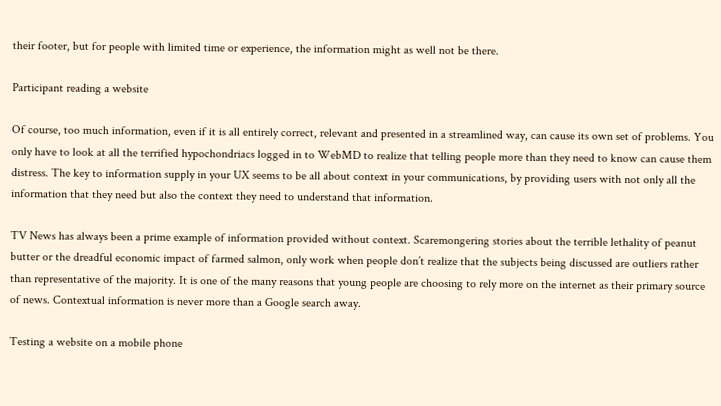their footer, but for people with limited time or experience, the information might as well not be there.

Participant reading a website

Of course, too much information, even if it is all entirely correct, relevant and presented in a streamlined way, can cause its own set of problems. You only have to look at all the terrified hypochondriacs logged in to WebMD to realize that telling people more than they need to know can cause them distress. The key to information supply in your UX seems to be all about context in your communications, by providing users with not only all the information that they need but also the context they need to understand that information.

TV News has always been a prime example of information provided without context. Scaremongering stories about the terrible lethality of peanut butter or the dreadful economic impact of farmed salmon, only work when people don’t realize that the subjects being discussed are outliers rather than representative of the majority. It is one of the many reasons that young people are choosing to rely more on the internet as their primary source of news. Contextual information is never more than a Google search away.

Testing a website on a mobile phone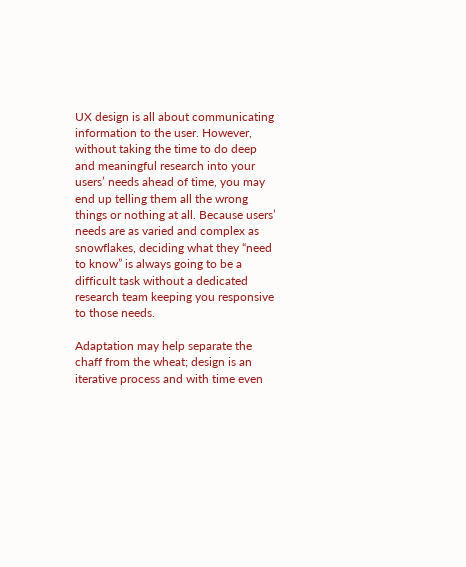UX design is all about communicating information to the user. However, without taking the time to do deep and meaningful research into your users’ needs ahead of time, you may end up telling them all the wrong things or nothing at all. Because users’ needs are as varied and complex as snowflakes, deciding what they “need to know” is always going to be a difficult task without a dedicated research team keeping you responsive to those needs.

Adaptation may help separate the chaff from the wheat; design is an iterative process and with time even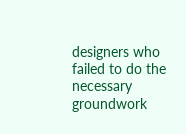designers who failed to do the necessary groundwork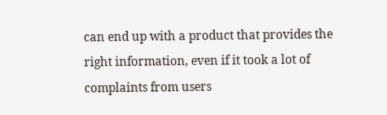can end up with a product that provides the right information, even if it took a lot of complaints from users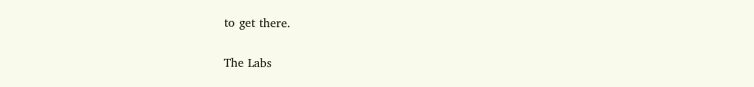to get there.

The Labs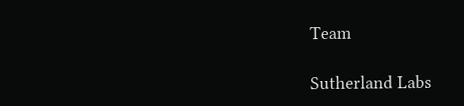Team

Sutherland Labs